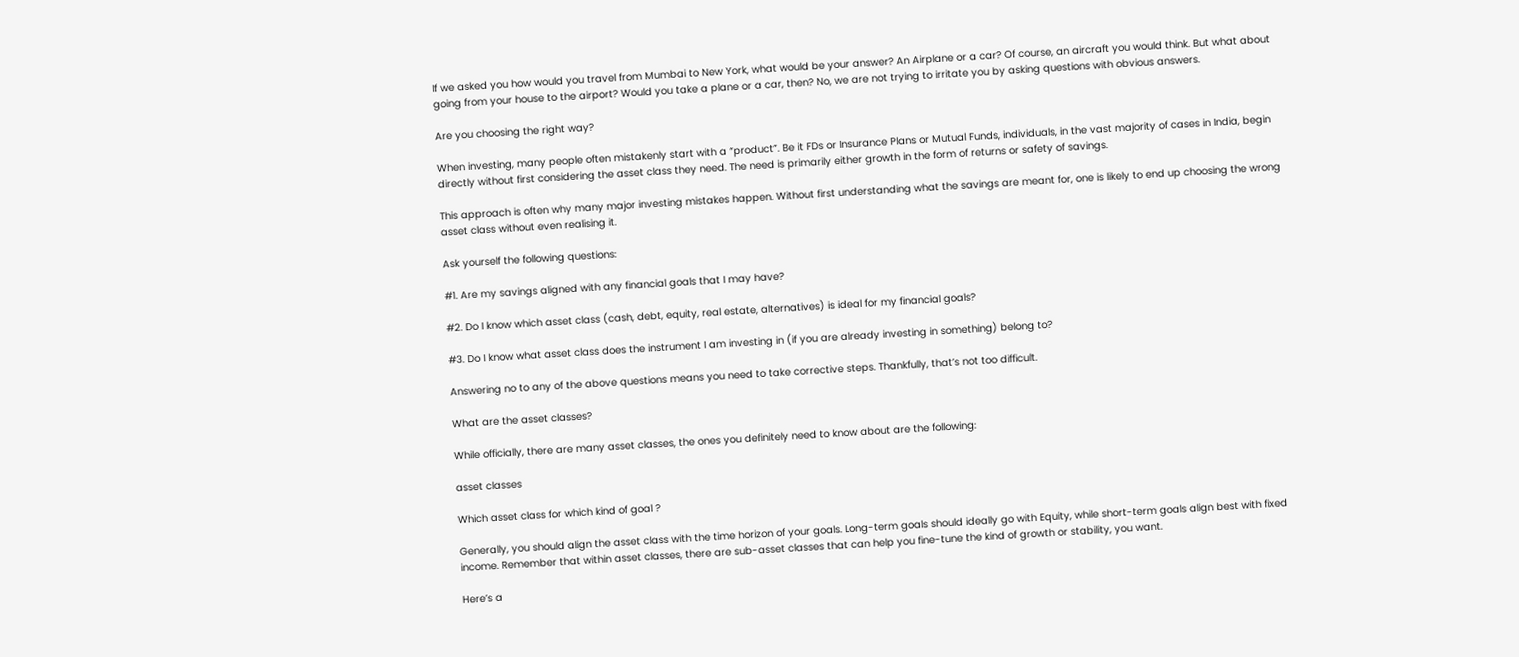If we asked you how would you travel from Mumbai to New York, what would be your answer? An Airplane or a car? Of course, an aircraft you would think. But what about going from your house to the airport? Would you take a plane or a car, then? No, we are not trying to irritate you by asking questions with obvious answers.

Are you choosing the right way?

When investing, many people often mistakenly start with a “product”. Be it FDs or Insurance Plans or Mutual Funds, individuals, in the vast majority of cases in India, begin directly without first considering the asset class they need. The need is primarily either growth in the form of returns or safety of savings.

This approach is often why many major investing mistakes happen. Without first understanding what the savings are meant for, one is likely to end up choosing the wrong asset class without even realising it.

Ask yourself the following questions:

#1. Are my savings aligned with any financial goals that I may have?

#2. Do I know which asset class (cash, debt, equity, real estate, alternatives) is ideal for my financial goals?

#3. Do I know what asset class does the instrument I am investing in (if you are already investing in something) belong to?

Answering no to any of the above questions means you need to take corrective steps. Thankfully, that’s not too difficult.

What are the asset classes?

While officially, there are many asset classes, the ones you definitely need to know about are the following:

asset classes

Which asset class for which kind of goal ?

Generally, you should align the asset class with the time horizon of your goals. Long-term goals should ideally go with Equity, while short-term goals align best with fixed income. Remember that within asset classes, there are sub-asset classes that can help you fine-tune the kind of growth or stability, you want.

Here’s a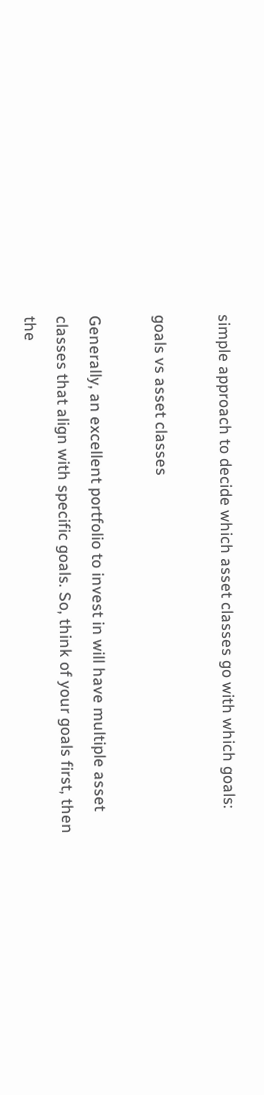simple approach to decide which asset classes go with which goals:

goals vs asset classes

Generally, an excellent portfolio to invest in will have multiple asset classes that align with specific goals. So, think of your goals first, then the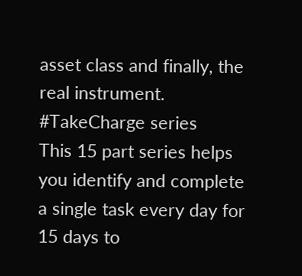asset class and finally, the real instrument.
#TakeCharge series
This 15 part series helps you identify and complete a single task every day for 15 days to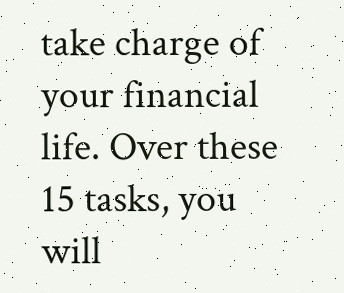take charge of your financial life. Over these 15 tasks, you will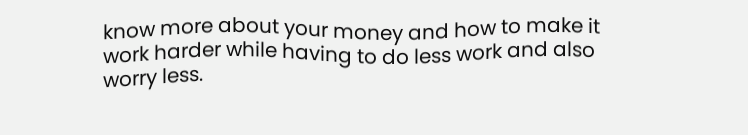know more about your money and how to make it work harder while having to do less work and also worry less.